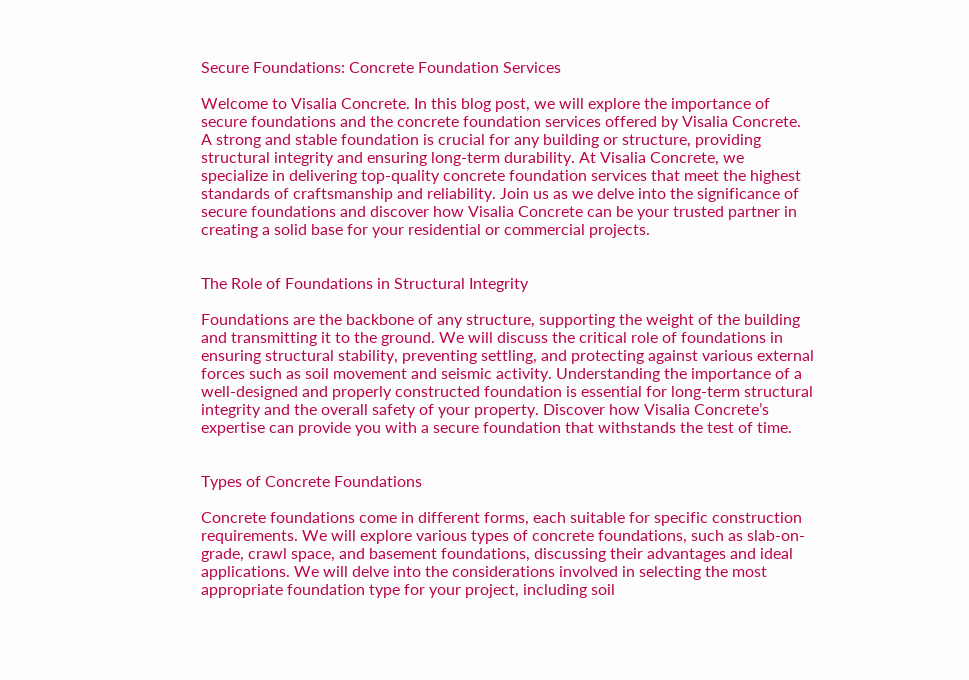Secure Foundations: Concrete Foundation Services

Welcome to Visalia Concrete. In this blog post, we will explore the importance of secure foundations and the concrete foundation services offered by Visalia Concrete. A strong and stable foundation is crucial for any building or structure, providing structural integrity and ensuring long-term durability. At Visalia Concrete, we specialize in delivering top-quality concrete foundation services that meet the highest standards of craftsmanship and reliability. Join us as we delve into the significance of secure foundations and discover how Visalia Concrete can be your trusted partner in creating a solid base for your residential or commercial projects.


The Role of Foundations in Structural Integrity

Foundations are the backbone of any structure, supporting the weight of the building and transmitting it to the ground. We will discuss the critical role of foundations in ensuring structural stability, preventing settling, and protecting against various external forces such as soil movement and seismic activity. Understanding the importance of a well-designed and properly constructed foundation is essential for long-term structural integrity and the overall safety of your property. Discover how Visalia Concrete’s expertise can provide you with a secure foundation that withstands the test of time.


Types of Concrete Foundations

Concrete foundations come in different forms, each suitable for specific construction requirements. We will explore various types of concrete foundations, such as slab-on-grade, crawl space, and basement foundations, discussing their advantages and ideal applications. We will delve into the considerations involved in selecting the most appropriate foundation type for your project, including soil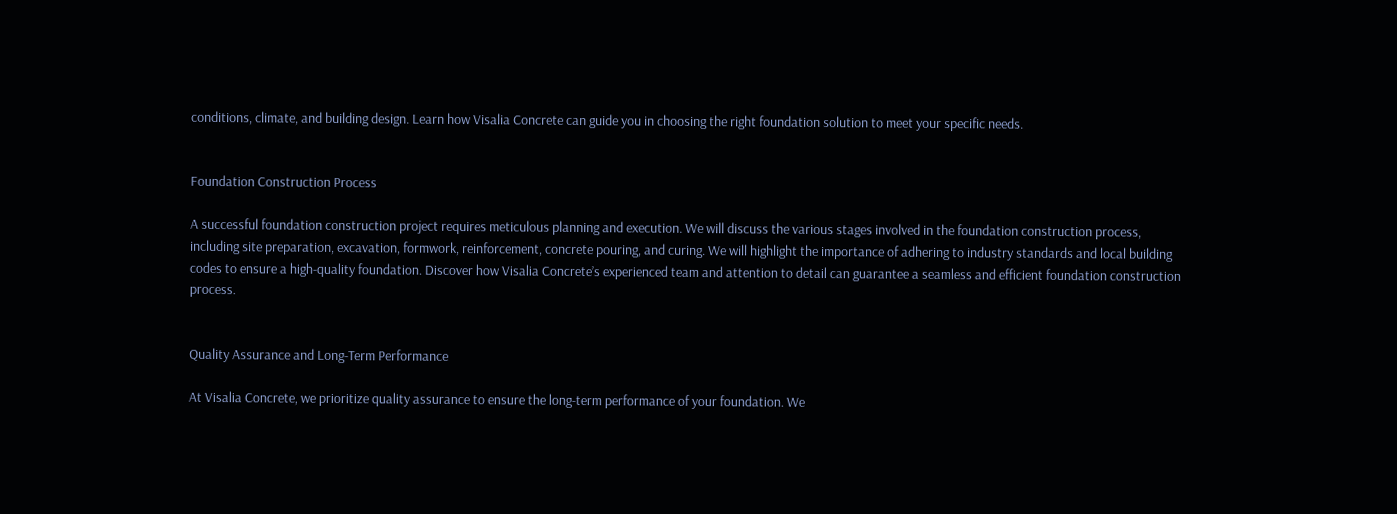conditions, climate, and building design. Learn how Visalia Concrete can guide you in choosing the right foundation solution to meet your specific needs.


Foundation Construction Process

A successful foundation construction project requires meticulous planning and execution. We will discuss the various stages involved in the foundation construction process, including site preparation, excavation, formwork, reinforcement, concrete pouring, and curing. We will highlight the importance of adhering to industry standards and local building codes to ensure a high-quality foundation. Discover how Visalia Concrete’s experienced team and attention to detail can guarantee a seamless and efficient foundation construction process.


Quality Assurance and Long-Term Performance

At Visalia Concrete, we prioritize quality assurance to ensure the long-term performance of your foundation. We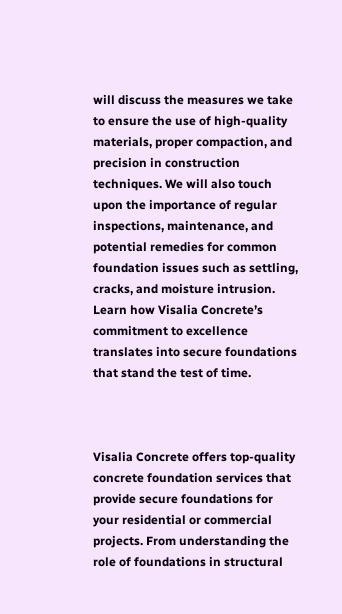will discuss the measures we take to ensure the use of high-quality materials, proper compaction, and precision in construction techniques. We will also touch upon the importance of regular inspections, maintenance, and potential remedies for common foundation issues such as settling, cracks, and moisture intrusion. Learn how Visalia Concrete’s commitment to excellence translates into secure foundations that stand the test of time.



Visalia Concrete offers top-quality concrete foundation services that provide secure foundations for your residential or commercial projects. From understanding the role of foundations in structural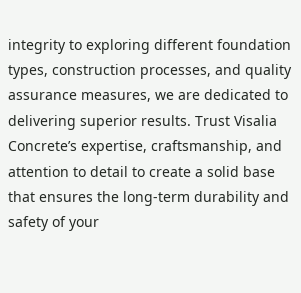integrity to exploring different foundation types, construction processes, and quality assurance measures, we are dedicated to delivering superior results. Trust Visalia Concrete’s expertise, craftsmanship, and attention to detail to create a solid base that ensures the long-term durability and safety of your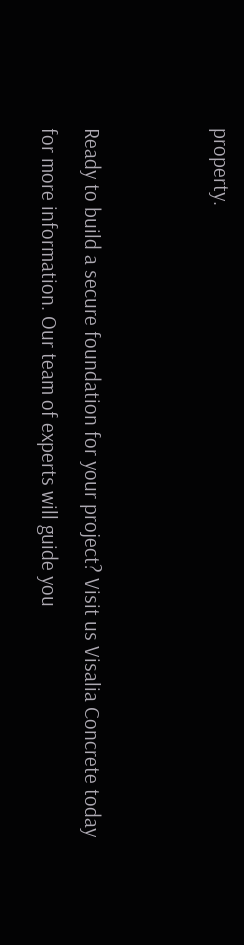property.


Ready to build a secure foundation for your project? Visit us Visalia Concrete today for more information. Our team of experts will guide you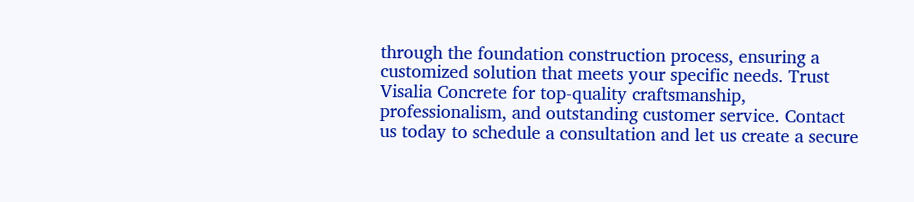through the foundation construction process, ensuring a customized solution that meets your specific needs. Trust Visalia Concrete for top-quality craftsmanship, professionalism, and outstanding customer service. Contact us today to schedule a consultation and let us create a secure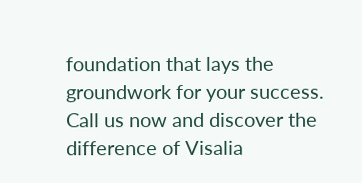foundation that lays the groundwork for your success. Call us now and discover the difference of Visalia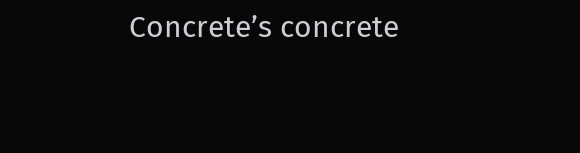Concrete’s concrete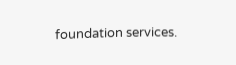foundation services.